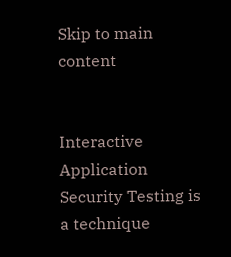Skip to main content


Interactive Application Security Testing is a technique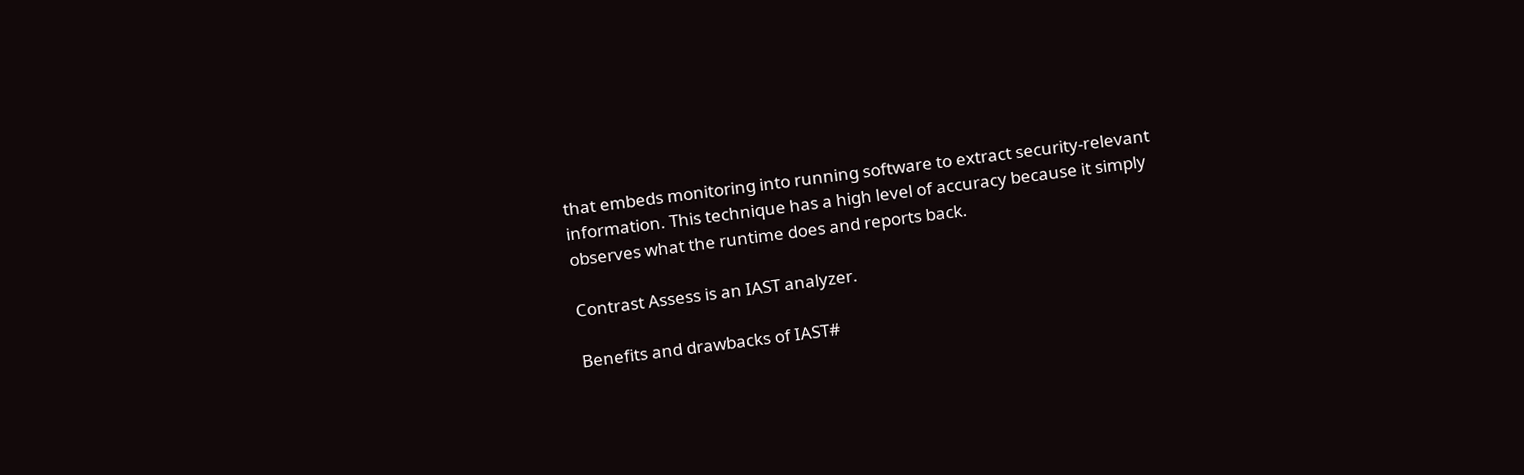that embeds monitoring into running software to extract security-relevant information. This technique has a high level of accuracy because it simply observes what the runtime does and reports back.

Contrast Assess is an IAST analyzer.

Benefits and drawbacks of IAST#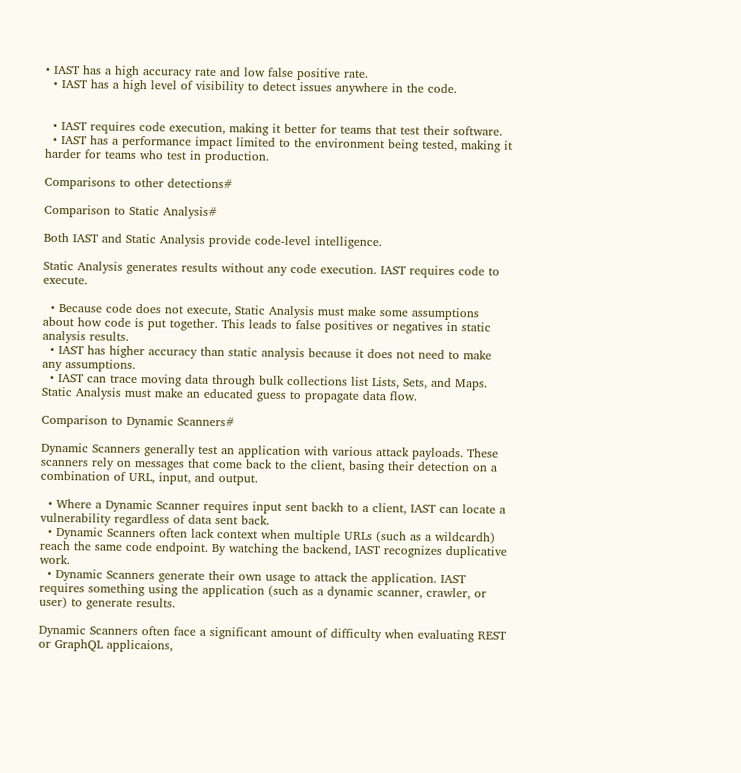• IAST has a high accuracy rate and low false positive rate.
  • IAST has a high level of visibility to detect issues anywhere in the code.


  • IAST requires code execution, making it better for teams that test their software.
  • IAST has a performance impact limited to the environment being tested, making it harder for teams who test in production.

Comparisons to other detections#

Comparison to Static Analysis#

Both IAST and Static Analysis provide code-level intelligence.

Static Analysis generates results without any code execution. IAST requires code to execute.

  • Because code does not execute, Static Analysis must make some assumptions about how code is put together. This leads to false positives or negatives in static analysis results.
  • IAST has higher accuracy than static analysis because it does not need to make any assumptions.
  • IAST can trace moving data through bulk collections list Lists, Sets, and Maps. Static Analysis must make an educated guess to propagate data flow.

Comparison to Dynamic Scanners#

Dynamic Scanners generally test an application with various attack payloads. These scanners rely on messages that come back to the client, basing their detection on a combination of URL, input, and output.

  • Where a Dynamic Scanner requires input sent backh to a client, IAST can locate a vulnerability regardless of data sent back.
  • Dynamic Scanners often lack context when multiple URLs (such as a wildcardh) reach the same code endpoint. By watching the backend, IAST recognizes duplicative work.
  • Dynamic Scanners generate their own usage to attack the application. IAST requires something using the application (such as a dynamic scanner, crawler, or user) to generate results.

Dynamic Scanners often face a significant amount of difficulty when evaluating REST or GraphQL applicaions,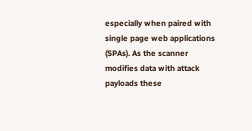especially when paired with single page web applications (SPAs). As the scanner modifies data with attack payloads these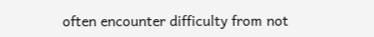often encounter difficulty from not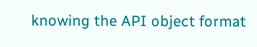knowing the API object format